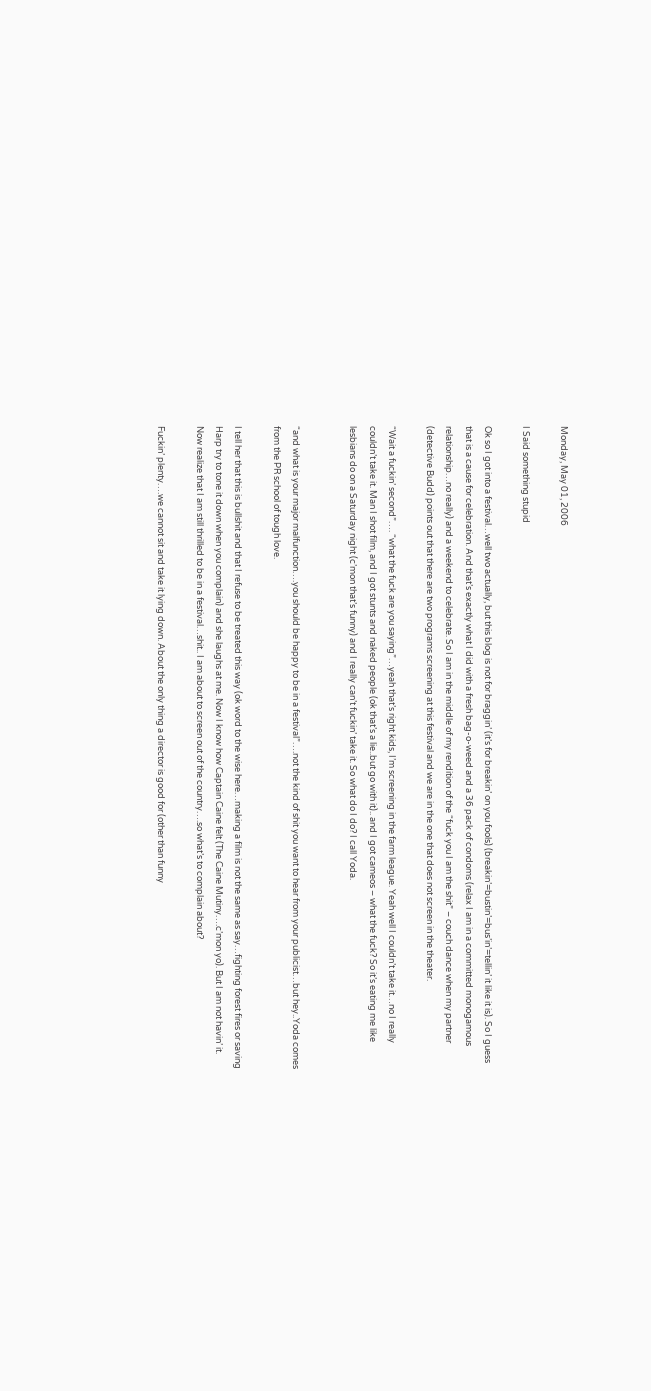Monday, May 01, 2006

I Said something stupid

Ok so I got into a festival…well two actually, but this blog is not for braggin’ (it’s for breakin’ on you fools) (breakin’=bustin’=bus’in’=tellin’ it like it is). So I guess that is a cause for celebration. And that’s exactly what I did with a fresh bag-o-weed and a 36 pack of condoms (relax I am in a committed monogamous relationship…no really) and a weekend to celebrate. So I am in the middle of my rendition of the “fuck you I am the shit” – couch dance when my partner (detective Budd) points out that there are two programs screening at this festival and we are in the one that does not screen in the theater.

“Wait a fuckin’ second”…. “what the fuck are you saying”…yeah that’s right kids, I’m screening in the farm league. Yeah well I couldn’t take it…no I really couldn’t take it. Man I shot film, and I got stunts and naked people (ok that’s a lie..but go with it).. and I got cameos – what the fuck? So it’s eating me like lesbians do on a Saturday night (c’mon that’s funny) and I really can’t fuckin’ take it. So what do I do? I call Yoda.


“and what is your major malfunction….you should be happy to be in a festival”….not the kind of shit you want to hear from your publicist…but hey..Yoda comes from the PR school of tough love.

I tell her that this is bullshit and that I refuse to be treated this way (ok word to the wise here…making a film is not the same as say…fighting forest fires or saving Harp try to tone it down when you complain) and she laughs at me. Now I know how Captain Caine felt (The Caine Mutiny….c’mon yo). But I am not havin’ it. Now realize that I am still thrilled to be in a festival…shit.. I am about to screen out of the country….so what’s to complain about?

Fuckin’ plenty….we cannot sit and take it lying down. About the only thing a director is good for (other than funny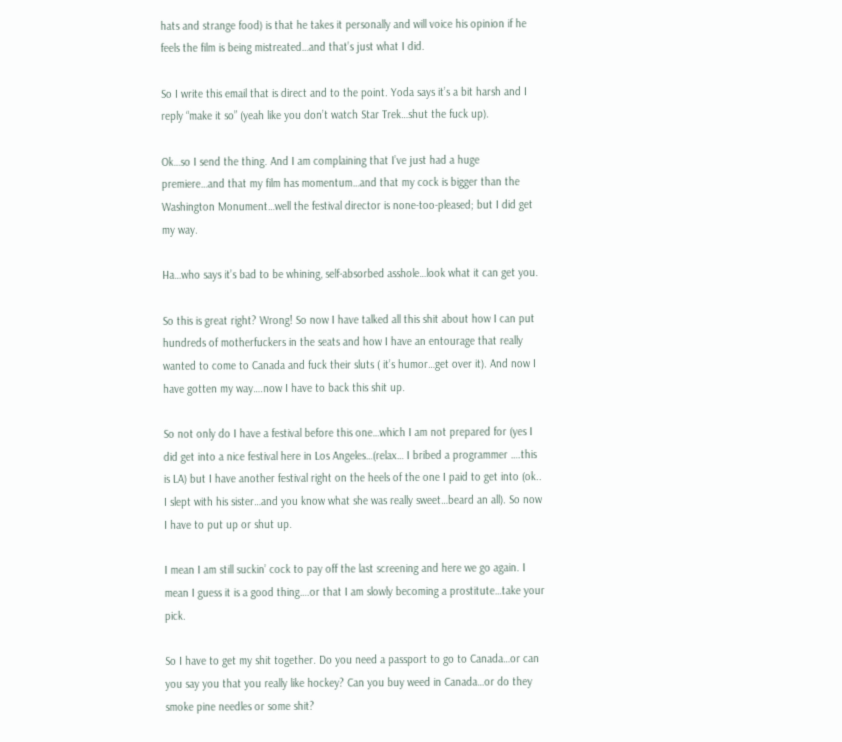hats and strange food) is that he takes it personally and will voice his opinion if he feels the film is being mistreated…and that’s just what I did.

So I write this email that is direct and to the point. Yoda says it’s a bit harsh and I reply “make it so” (yeah like you don’t watch Star Trek…shut the fuck up).

Ok…so I send the thing. And I am complaining that I’ve just had a huge premiere…and that my film has momentum…and that my cock is bigger than the Washington Monument…well the festival director is none-too-pleased; but I did get my way.

Ha…who says it’s bad to be whining, self-absorbed asshole…look what it can get you.

So this is great right? Wrong! So now I have talked all this shit about how I can put hundreds of motherfuckers in the seats and how I have an entourage that really wanted to come to Canada and fuck their sluts ( it’s humor…get over it). And now I have gotten my way….now I have to back this shit up.

So not only do I have a festival before this one…which I am not prepared for (yes I did get into a nice festival here in Los Angeles…(relax… I bribed a programmer ….this is LA) but I have another festival right on the heels of the one I paid to get into (ok.. I slept with his sister…and you know what she was really sweet…beard an all). So now I have to put up or shut up.

I mean I am still suckin’ cock to pay off the last screening and here we go again. I mean I guess it is a good thing….or that I am slowly becoming a prostitute…take your pick.

So I have to get my shit together. Do you need a passport to go to Canada…or can you say you that you really like hockey? Can you buy weed in Canada…or do they smoke pine needles or some shit?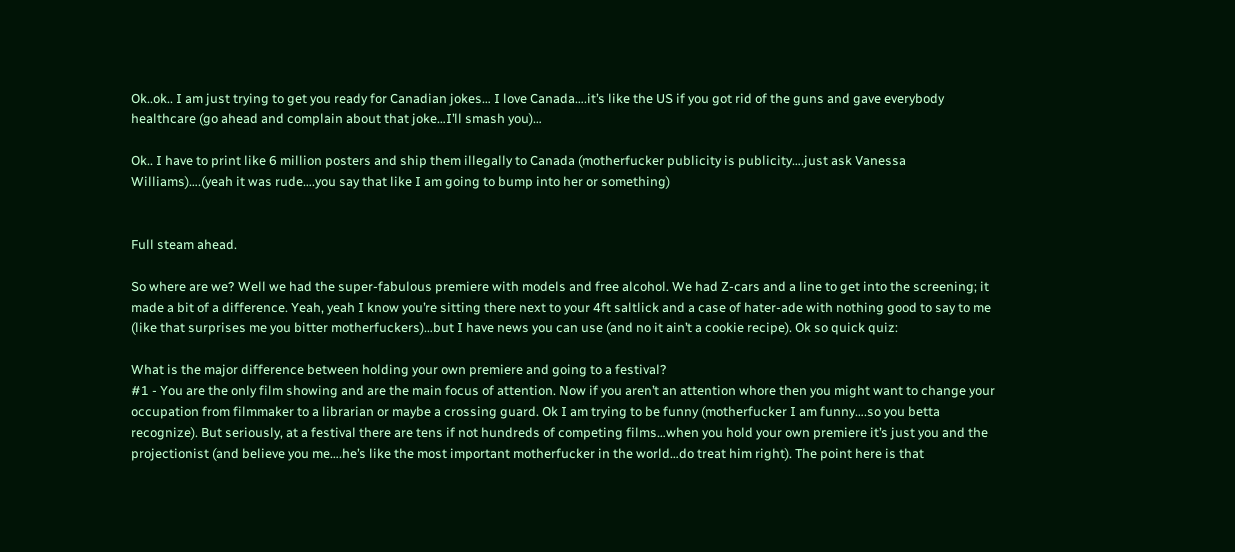Ok..ok.. I am just trying to get you ready for Canadian jokes… I love Canada….it’s like the US if you got rid of the guns and gave everybody healthcare (go ahead and complain about that joke…I’ll smash you)…

Ok.. I have to print like 6 million posters and ship them illegally to Canada (motherfucker publicity is publicity….just ask Vanessa Williams)….(yeah it was rude….you say that like I am going to bump into her or something)


Full steam ahead.

So where are we? Well we had the super-fabulous premiere with models and free alcohol. We had Z-cars and a line to get into the screening; it made a bit of a difference. Yeah, yeah I know you’re sitting there next to your 4ft saltlick and a case of hater-ade with nothing good to say to me (like that surprises me you bitter motherfuckers)…but I have news you can use (and no it ain’t a cookie recipe). Ok so quick quiz:

What is the major difference between holding your own premiere and going to a festival?
#1 - You are the only film showing and are the main focus of attention. Now if you aren’t an attention whore then you might want to change your occupation from filmmaker to a librarian or maybe a crossing guard. Ok I am trying to be funny (motherfucker I am funny….so you betta recognize). But seriously, at a festival there are tens if not hundreds of competing films…when you hold your own premiere it’s just you and the projectionist (and believe you me….he’s like the most important motherfucker in the world…do treat him right). The point here is that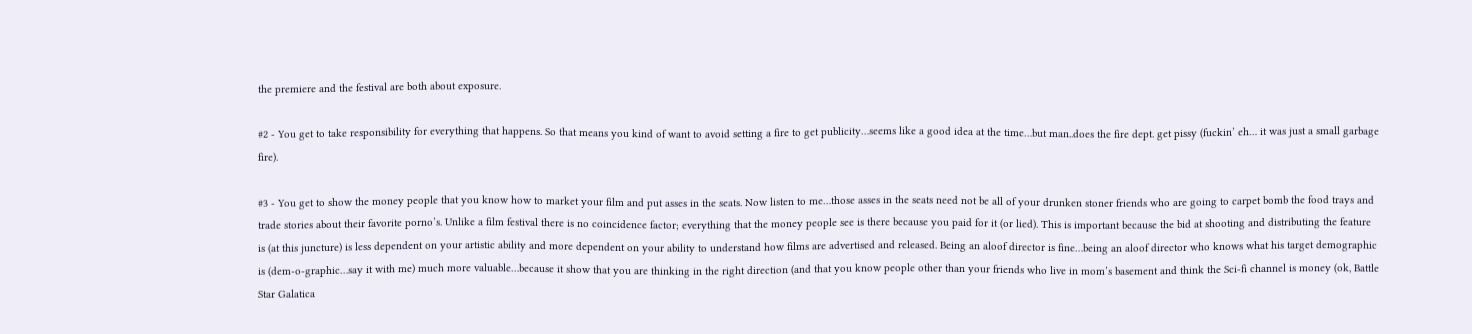the premiere and the festival are both about exposure.

#2 - You get to take responsibility for everything that happens. So that means you kind of want to avoid setting a fire to get publicity…seems like a good idea at the time…but man..does the fire dept. get pissy (fuckin’ eh… it was just a small garbage fire).

#3 - You get to show the money people that you know how to market your film and put asses in the seats. Now listen to me…those asses in the seats need not be all of your drunken stoner friends who are going to carpet bomb the food trays and trade stories about their favorite porno’s. Unlike a film festival there is no coincidence factor; everything that the money people see is there because you paid for it (or lied). This is important because the bid at shooting and distributing the feature is (at this juncture) is less dependent on your artistic ability and more dependent on your ability to understand how films are advertised and released. Being an aloof director is fine…being an aloof director who knows what his target demographic is (dem-o-graphic…say it with me) much more valuable…because it show that you are thinking in the right direction (and that you know people other than your friends who live in mom’s basement and think the Sci-fi channel is money (ok, Battle Star Galatica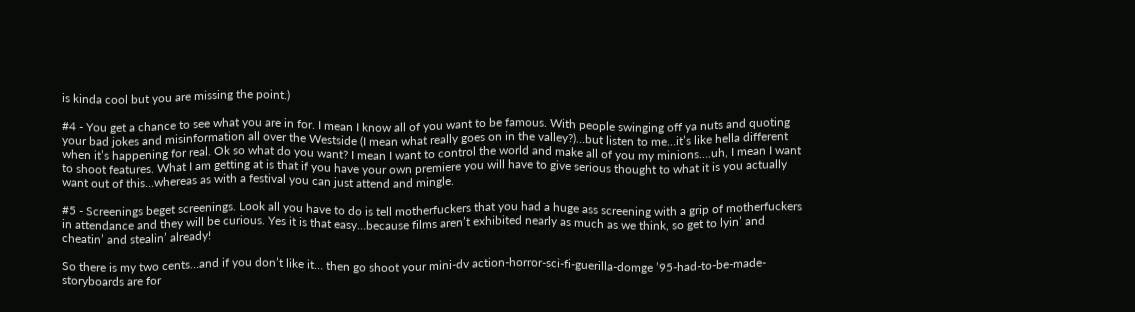is kinda cool but you are missing the point.)

#4 - You get a chance to see what you are in for. I mean I know all of you want to be famous. With people swinging off ya nuts and quoting your bad jokes and misinformation all over the Westside (I mean what really goes on in the valley?)…but listen to me…it’s like hella different when it’s happening for real. Ok so what do you want? I mean I want to control the world and make all of you my minions….uh, I mean I want to shoot features. What I am getting at is that if you have your own premiere you will have to give serious thought to what it is you actually want out of this…whereas as with a festival you can just attend and mingle.

#5 - Screenings beget screenings. Look all you have to do is tell motherfuckers that you had a huge ass screening with a grip of motherfuckers in attendance and they will be curious. Yes it is that easy…because films aren’t exhibited nearly as much as we think, so get to lyin’ and cheatin’ and stealin’ already!

So there is my two cents…and if you don’t like it… then go shoot your mini-dv action-horror-sci-fi-guerilla-domge ’95-had-to-be-made-storyboards are for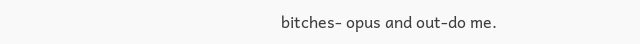bitches- opus and out-do me.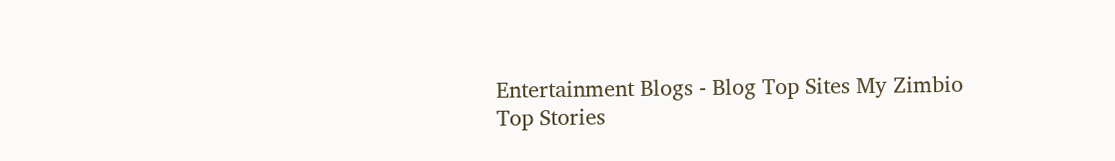Entertainment Blogs - Blog Top Sites My Zimbio
Top Stories